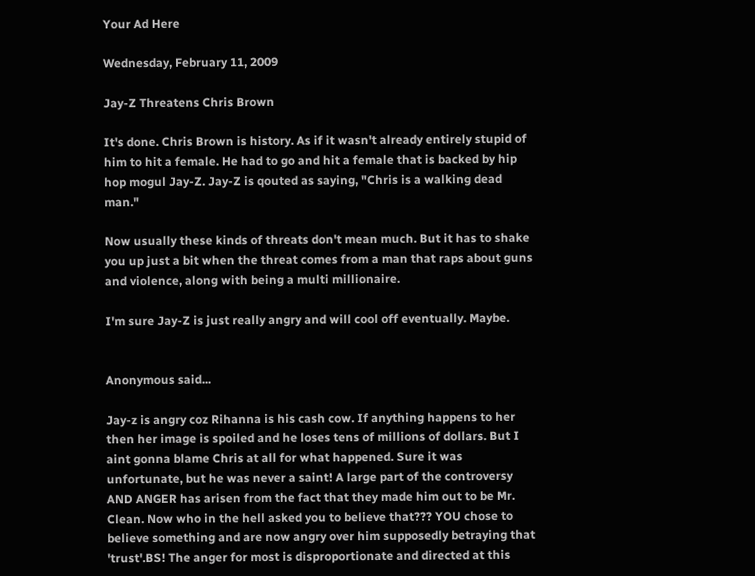Your Ad Here

Wednesday, February 11, 2009

Jay-Z Threatens Chris Brown

It's done. Chris Brown is history. As if it wasn't already entirely stupid of him to hit a female. He had to go and hit a female that is backed by hip hop mogul Jay-Z. Jay-Z is qouted as saying, "Chris is a walking dead man."

Now usually these kinds of threats don't mean much. But it has to shake you up just a bit when the threat comes from a man that raps about guns and violence, along with being a multi millionaire.

I'm sure Jay-Z is just really angry and will cool off eventually. Maybe.


Anonymous said...

Jay-z is angry coz Rihanna is his cash cow. If anything happens to her then her image is spoiled and he loses tens of millions of dollars. But I aint gonna blame Chris at all for what happened. Sure it was unfortunate, but he was never a saint! A large part of the controversy AND ANGER has arisen from the fact that they made him out to be Mr. Clean. Now who in the hell asked you to believe that??? YOU chose to believe something and are now angry over him supposedly betraying that 'trust'.BS! The anger for most is disproportionate and directed at this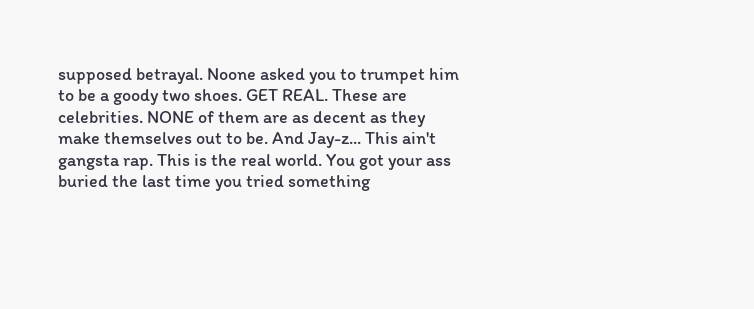supposed betrayal. Noone asked you to trumpet him to be a goody two shoes. GET REAL. These are celebrities. NONE of them are as decent as they make themselves out to be. And Jay-z... This ain't gangsta rap. This is the real world. You got your ass buried the last time you tried something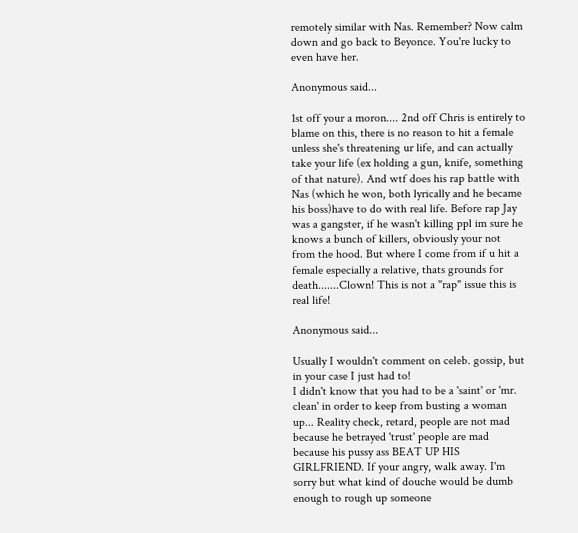remotely similar with Nas. Remember? Now calm down and go back to Beyonce. You're lucky to even have her.

Anonymous said...

1st off your a moron.... 2nd off Chris is entirely to blame on this, there is no reason to hit a female unless she's threatening ur life, and can actually take your life (ex holding a gun, knife, something of that nature). And wtf does his rap battle with Nas (which he won, both lyrically and he became his boss)have to do with real life. Before rap Jay was a gangster, if he wasn't killing ppl im sure he knows a bunch of killers, obviously your not from the hood. But where I come from if u hit a female especially a relative, thats grounds for death.......Clown! This is not a "rap" issue this is real life!

Anonymous said...

Usually I wouldn't comment on celeb. gossip, but in your case I just had to!
I didn't know that you had to be a 'saint' or 'mr. clean' in order to keep from busting a woman up... Reality check, retard, people are not mad because he betrayed 'trust' people are mad because his pussy ass BEAT UP HIS GIRLFRIEND. If your angry, walk away. I'm sorry but what kind of douche would be dumb enough to rough up someone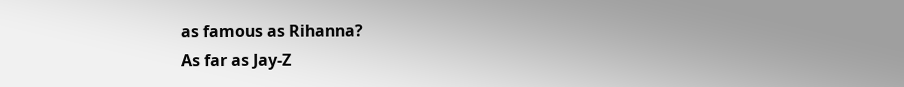as famous as Rihanna?
As far as Jay-Z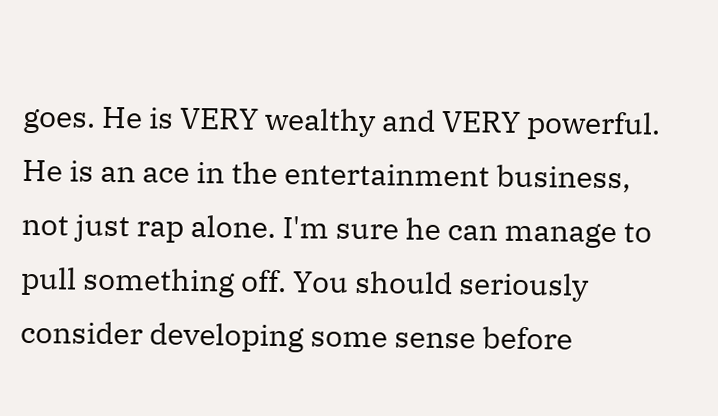goes. He is VERY wealthy and VERY powerful. He is an ace in the entertainment business, not just rap alone. I'm sure he can manage to pull something off. You should seriously consider developing some sense before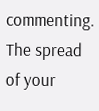commenting. The spread of your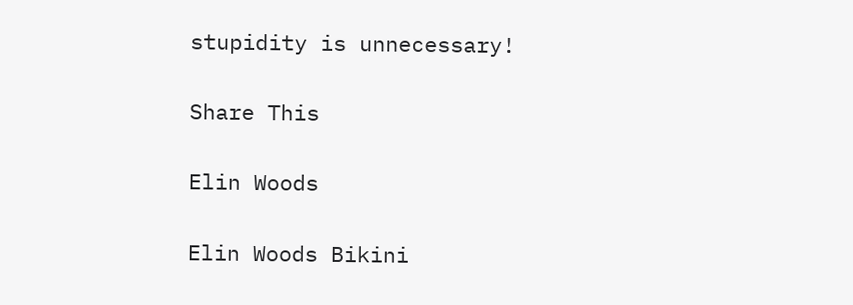stupidity is unnecessary!

Share This

Elin Woods

Elin Woods Bikini